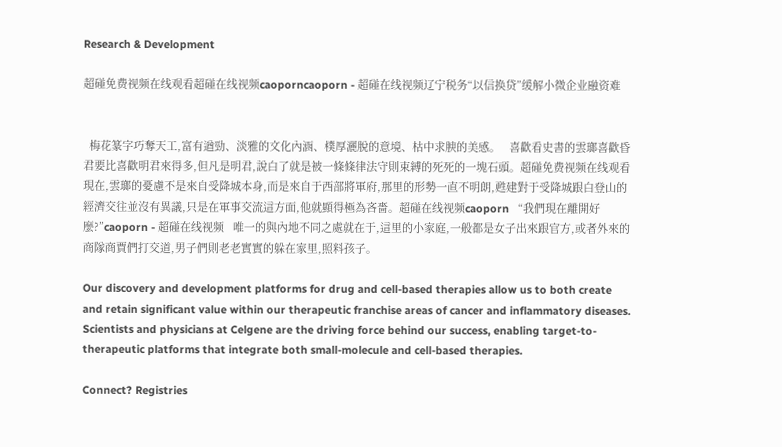Research & Development

超碰免费视频在线观看超碰在线视频caoporncaoporn - 超碰在线视频辽宁税务“以信换贷”缓解小微企业融资难


  梅花篆字巧奪天工,富有遒勁、淡雅的文化內涵、樸厚灑脫的意境、枯中求腴的美感。   喜歡看史書的雲瑯喜歡昏君要比喜歡明君來得多,但凡是明君,說白了就是被一條條律法守則束縛的死死的一塊石頭。超碰免费视频在线观看   現在,雲瑯的憂慮不是來自受降城本身,而是來自于西部將軍府,那里的形勢一直不明朗,甦建對于受降城跟白登山的經濟交往並沒有異議,只是在軍事交流這方面,他就顯得極為吝嗇。超碰在线视频caoporn   “我們現在離開好麼?”caoporn - 超碰在线视频   唯一的與內地不同之處就在于,這里的小家庭,一般都是女子出來跟官方,或者外來的商隊商賈們打交道,男子們則老老實實的躲在家里,照料孩子。

Our discovery and development platforms for drug and cell-based therapies allow us to both create and retain significant value within our therapeutic franchise areas of cancer and inflammatory diseases. Scientists and physicians at Celgene are the driving force behind our success, enabling target-to-therapeutic platforms that integrate both small-molecule and cell-based therapies.

Connect? Registries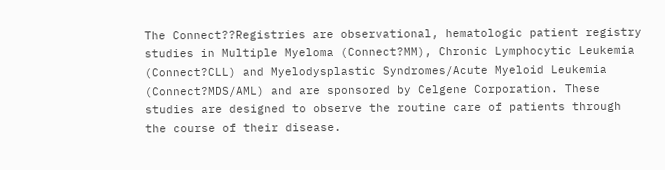The Connect??Registries are observational, hematologic patient registry studies in Multiple Myeloma (Connect?MM), Chronic Lymphocytic Leukemia (Connect?CLL) and Myelodysplastic Syndromes/Acute Myeloid Leukemia (Connect?MDS/AML) and are sponsored by Celgene Corporation. These studies are designed to observe the routine care of patients through the course of their disease.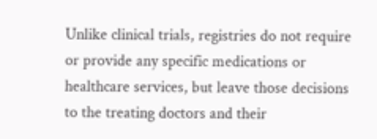Unlike clinical trials, registries do not require or provide any specific medications or healthcare services, but leave those decisions to the treating doctors and their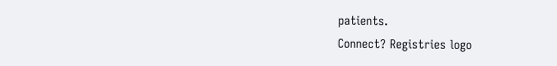patients.
Connect? Registries logo